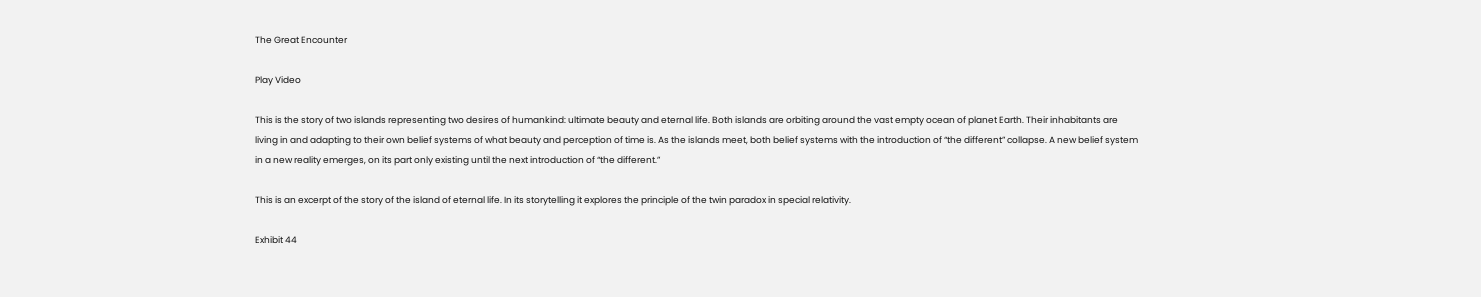The Great Encounter

Play Video

This is the story of two islands representing two desires of humankind: ultimate beauty and eternal life. Both islands are orbiting around the vast empty ocean of planet Earth. Their inhabitants are living in and adapting to their own belief systems of what beauty and perception of time is. As the islands meet, both belief systems with the introduction of “the different” collapse. A new belief system in a new reality emerges, on its part only existing until the next introduction of “the different.”

This is an excerpt of the story of the island of eternal life. In its storytelling it explores the principle of the twin paradox in special relativity.

Exhibit 44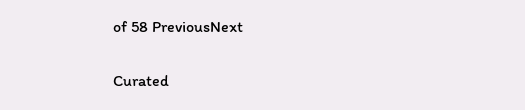of 58 PreviousNext

Curated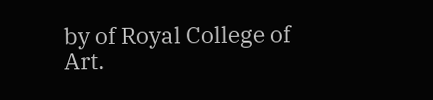by of Royal College of Art.